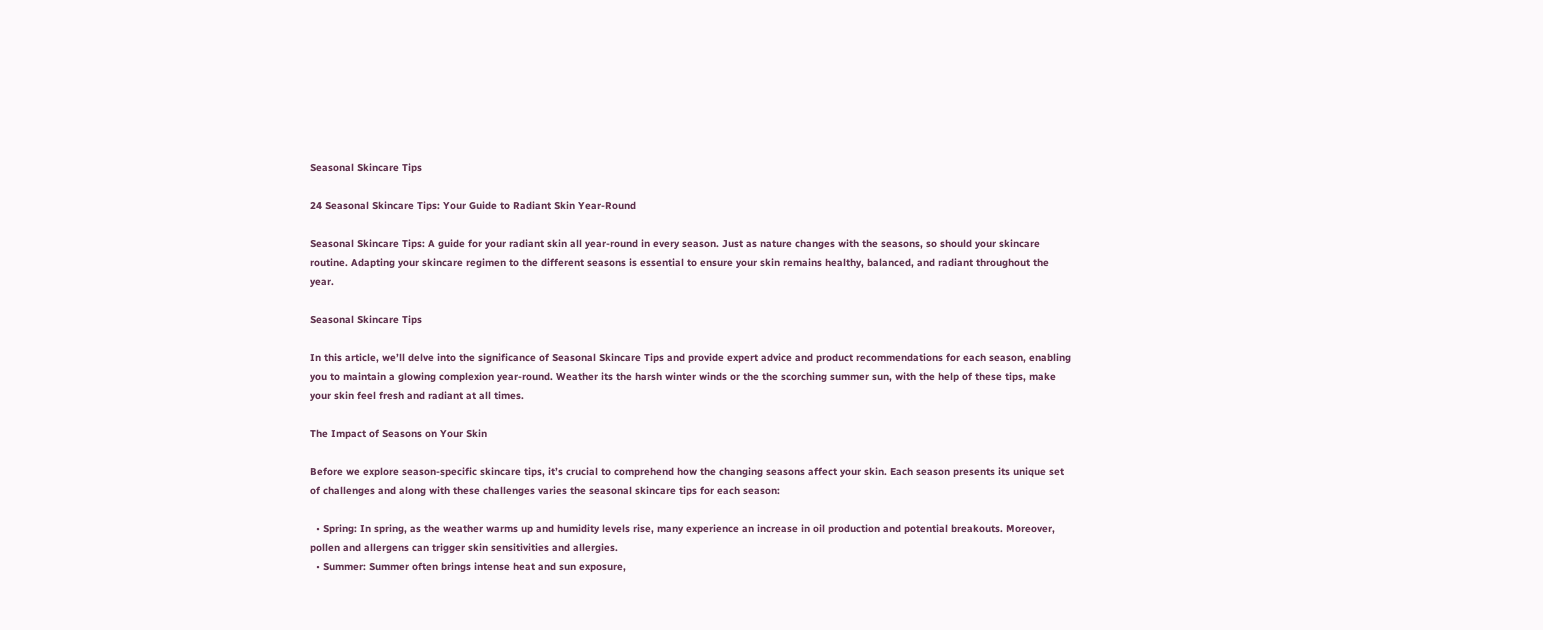Seasonal Skincare Tips

24 Seasonal Skincare Tips: Your Guide to Radiant Skin Year-Round

Seasonal Skincare Tips: A guide for your radiant skin all year-round in every season. Just as nature changes with the seasons, so should your skincare routine. Adapting your skincare regimen to the different seasons is essential to ensure your skin remains healthy, balanced, and radiant throughout the year.

Seasonal Skincare Tips

In this article, we’ll delve into the significance of Seasonal Skincare Tips and provide expert advice and product recommendations for each season, enabling you to maintain a glowing complexion year-round. Weather its the harsh winter winds or the the scorching summer sun, with the help of these tips, make your skin feel fresh and radiant at all times.

The Impact of Seasons on Your Skin

Before we explore season-specific skincare tips, it’s crucial to comprehend how the changing seasons affect your skin. Each season presents its unique set of challenges and along with these challenges varies the seasonal skincare tips for each season:

  • Spring: In spring, as the weather warms up and humidity levels rise, many experience an increase in oil production and potential breakouts. Moreover, pollen and allergens can trigger skin sensitivities and allergies.
  • Summer: Summer often brings intense heat and sun exposure,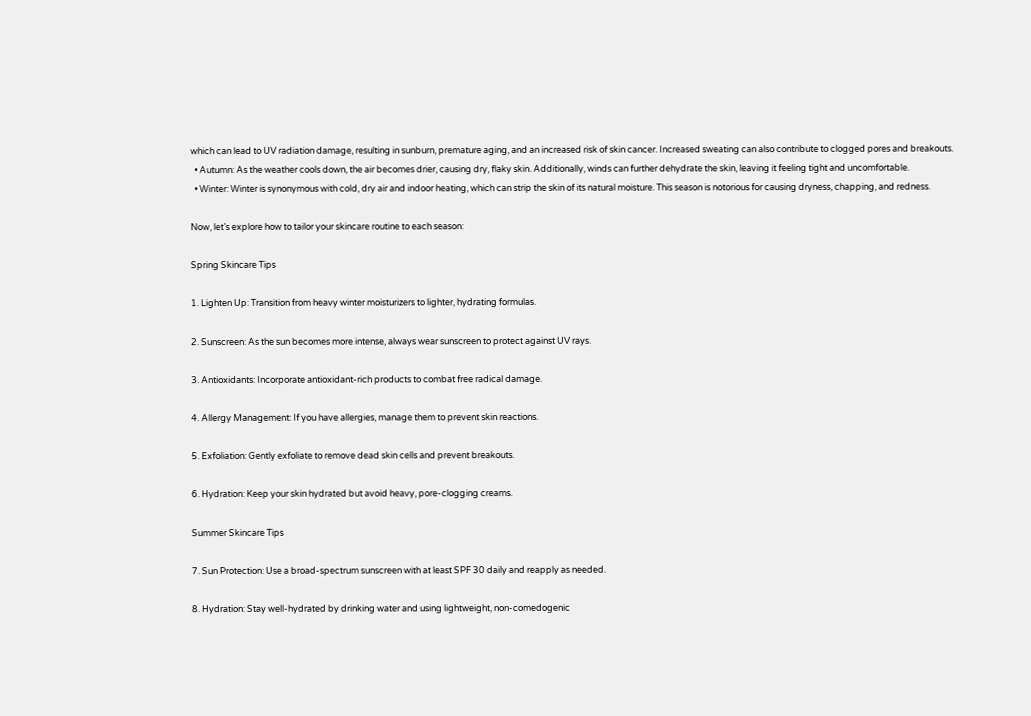which can lead to UV radiation damage, resulting in sunburn, premature aging, and an increased risk of skin cancer. Increased sweating can also contribute to clogged pores and breakouts.
  • Autumn: As the weather cools down, the air becomes drier, causing dry, flaky skin. Additionally, winds can further dehydrate the skin, leaving it feeling tight and uncomfortable.
  • Winter: Winter is synonymous with cold, dry air and indoor heating, which can strip the skin of its natural moisture. This season is notorious for causing dryness, chapping, and redness.

Now, let’s explore how to tailor your skincare routine to each season:

Spring Skincare Tips

1. Lighten Up: Transition from heavy winter moisturizers to lighter, hydrating formulas.

2. Sunscreen: As the sun becomes more intense, always wear sunscreen to protect against UV rays.

3. Antioxidants: Incorporate antioxidant-rich products to combat free radical damage.

4. Allergy Management: If you have allergies, manage them to prevent skin reactions.

5. Exfoliation: Gently exfoliate to remove dead skin cells and prevent breakouts.

6. Hydration: Keep your skin hydrated but avoid heavy, pore-clogging creams.

Summer Skincare Tips

7. Sun Protection: Use a broad-spectrum sunscreen with at least SPF 30 daily and reapply as needed.

8. Hydration: Stay well-hydrated by drinking water and using lightweight, non-comedogenic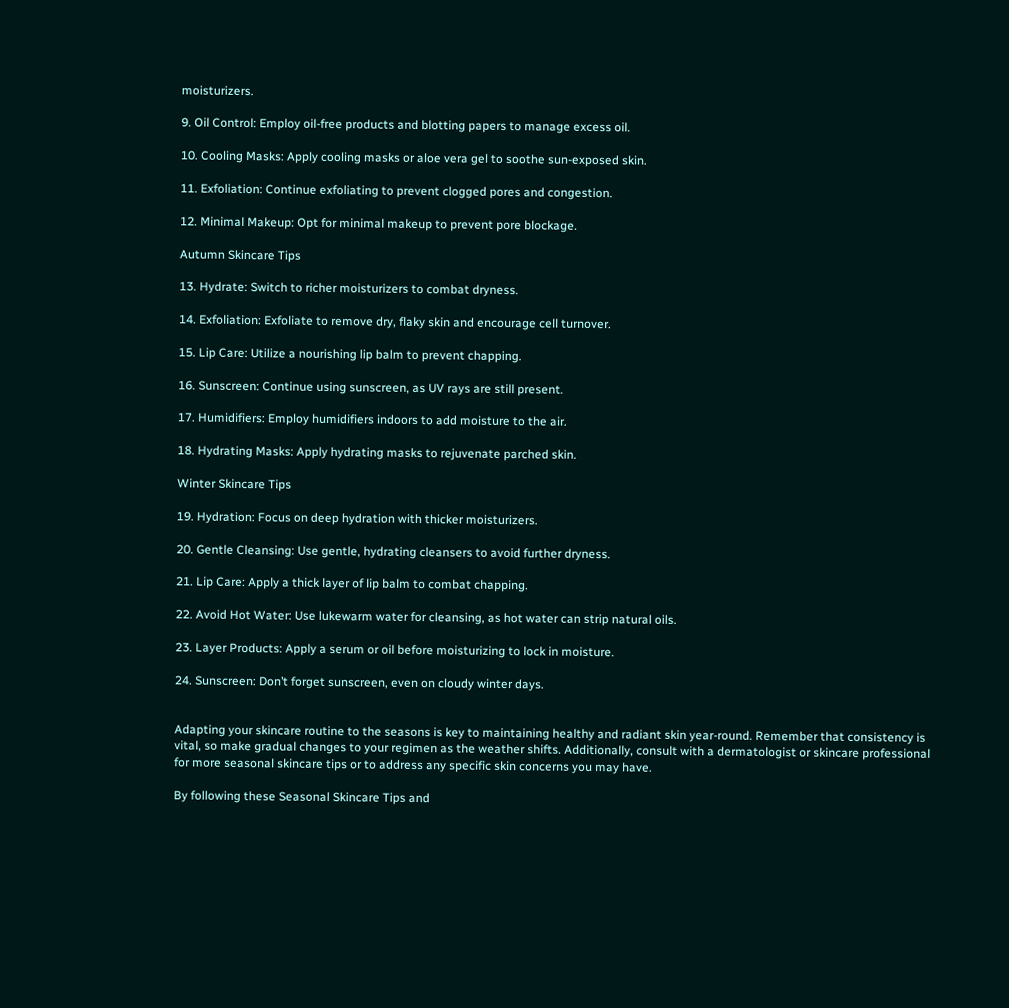moisturizers.

9. Oil Control: Employ oil-free products and blotting papers to manage excess oil.

10. Cooling Masks: Apply cooling masks or aloe vera gel to soothe sun-exposed skin.

11. Exfoliation: Continue exfoliating to prevent clogged pores and congestion.

12. Minimal Makeup: Opt for minimal makeup to prevent pore blockage.

Autumn Skincare Tips

13. Hydrate: Switch to richer moisturizers to combat dryness.

14. Exfoliation: Exfoliate to remove dry, flaky skin and encourage cell turnover.

15. Lip Care: Utilize a nourishing lip balm to prevent chapping.

16. Sunscreen: Continue using sunscreen, as UV rays are still present.

17. Humidifiers: Employ humidifiers indoors to add moisture to the air.

18. Hydrating Masks: Apply hydrating masks to rejuvenate parched skin.

Winter Skincare Tips

19. Hydration: Focus on deep hydration with thicker moisturizers.

20. Gentle Cleansing: Use gentle, hydrating cleansers to avoid further dryness.

21. Lip Care: Apply a thick layer of lip balm to combat chapping.

22. Avoid Hot Water: Use lukewarm water for cleansing, as hot water can strip natural oils.

23. Layer Products: Apply a serum or oil before moisturizing to lock in moisture.

24. Sunscreen: Don’t forget sunscreen, even on cloudy winter days.


Adapting your skincare routine to the seasons is key to maintaining healthy and radiant skin year-round. Remember that consistency is vital, so make gradual changes to your regimen as the weather shifts. Additionally, consult with a dermatologist or skincare professional for more seasonal skincare tips or to address any specific skin concerns you may have.

By following these Seasonal Skincare Tips and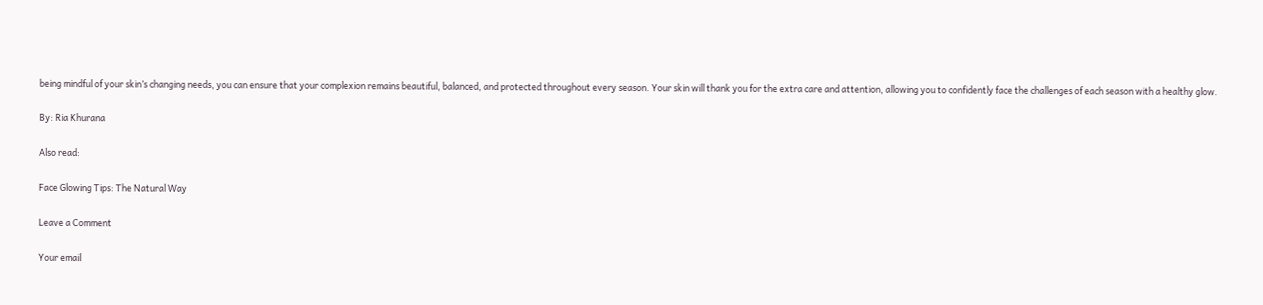being mindful of your skin’s changing needs, you can ensure that your complexion remains beautiful, balanced, and protected throughout every season. Your skin will thank you for the extra care and attention, allowing you to confidently face the challenges of each season with a healthy glow.

By: Ria Khurana

Also read:

Face Glowing Tips: The Natural Way

Leave a Comment

Your email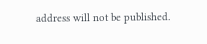address will not be published.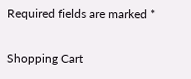Required fields are marked *

Shopping Cart